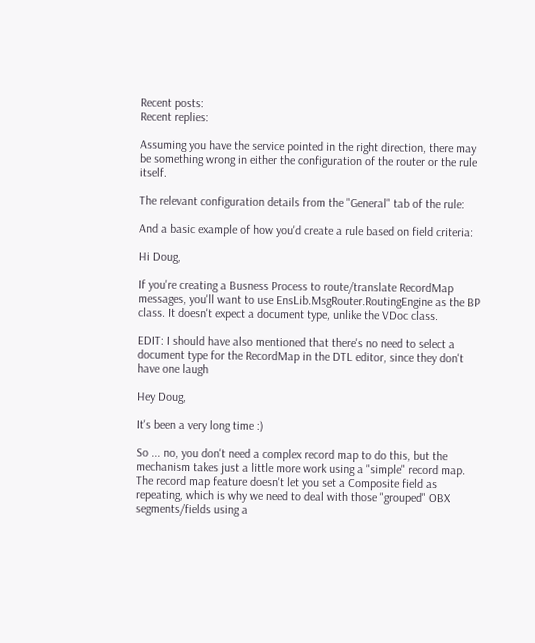Recent posts:
Recent replies:

Assuming you have the service pointed in the right direction, there may be something wrong in either the configuration of the router or the rule itself.

The relevant configuration details from the "General" tab of the rule:

And a basic example of how you'd create a rule based on field criteria:

Hi Doug,

If you're creating a Busness Process to route/translate RecordMap messages, you'll want to use EnsLib.MsgRouter.RoutingEngine as the BP class. It doesn't expect a document type, unlike the VDoc class.

EDIT: I should have also mentioned that there's no need to select a document type for the RecordMap in the DTL editor, since they don't have one laugh

Hey Doug,

It's been a very long time :)

So ... no, you don't need a complex record map to do this, but the mechanism takes just a little more work using a "simple" record map. The record map feature doesn't let you set a Composite field as repeating, which is why we need to deal with those "grouped" OBX segments/fields using a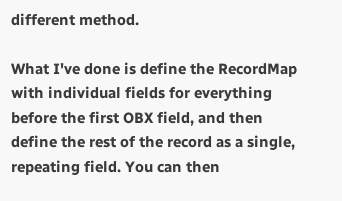different method.

What I've done is define the RecordMap with individual fields for everything before the first OBX field, and then define the rest of the record as a single, repeating field. You can then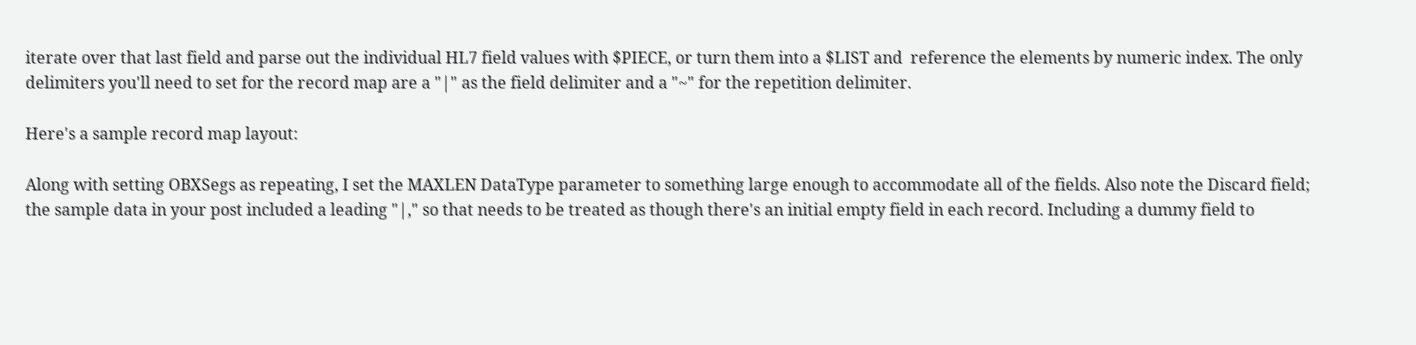iterate over that last field and parse out the individual HL7 field values with $PIECE, or turn them into a $LIST and  reference the elements by numeric index. The only delimiters you'll need to set for the record map are a "|" as the field delimiter and a "~" for the repetition delimiter.

Here's a sample record map layout:

Along with setting OBXSegs as repeating, I set the MAXLEN DataType parameter to something large enough to accommodate all of the fields. Also note the Discard field; the sample data in your post included a leading "|," so that needs to be treated as though there's an initial empty field in each record. Including a dummy field to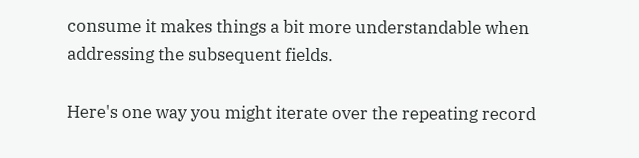consume it makes things a bit more understandable when addressing the subsequent fields.

Here's one way you might iterate over the repeating record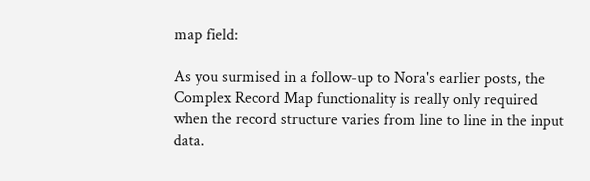map field:

As you surmised in a follow-up to Nora's earlier posts, the Complex Record Map functionality is really only required when the record structure varies from line to line in the input data.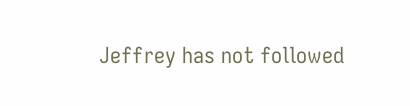Jeffrey has not followed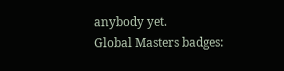anybody yet.
Global Masters badges: